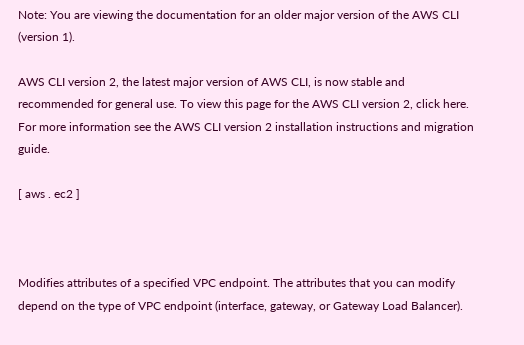Note: You are viewing the documentation for an older major version of the AWS CLI (version 1).

AWS CLI version 2, the latest major version of AWS CLI, is now stable and recommended for general use. To view this page for the AWS CLI version 2, click here. For more information see the AWS CLI version 2 installation instructions and migration guide.

[ aws . ec2 ]



Modifies attributes of a specified VPC endpoint. The attributes that you can modify depend on the type of VPC endpoint (interface, gateway, or Gateway Load Balancer).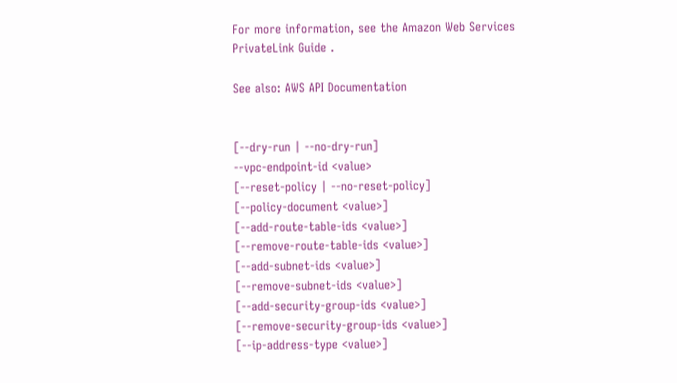For more information, see the Amazon Web Services PrivateLink Guide .

See also: AWS API Documentation


[--dry-run | --no-dry-run]
--vpc-endpoint-id <value>
[--reset-policy | --no-reset-policy]
[--policy-document <value>]
[--add-route-table-ids <value>]
[--remove-route-table-ids <value>]
[--add-subnet-ids <value>]
[--remove-subnet-ids <value>]
[--add-security-group-ids <value>]
[--remove-security-group-ids <value>]
[--ip-address-type <value>]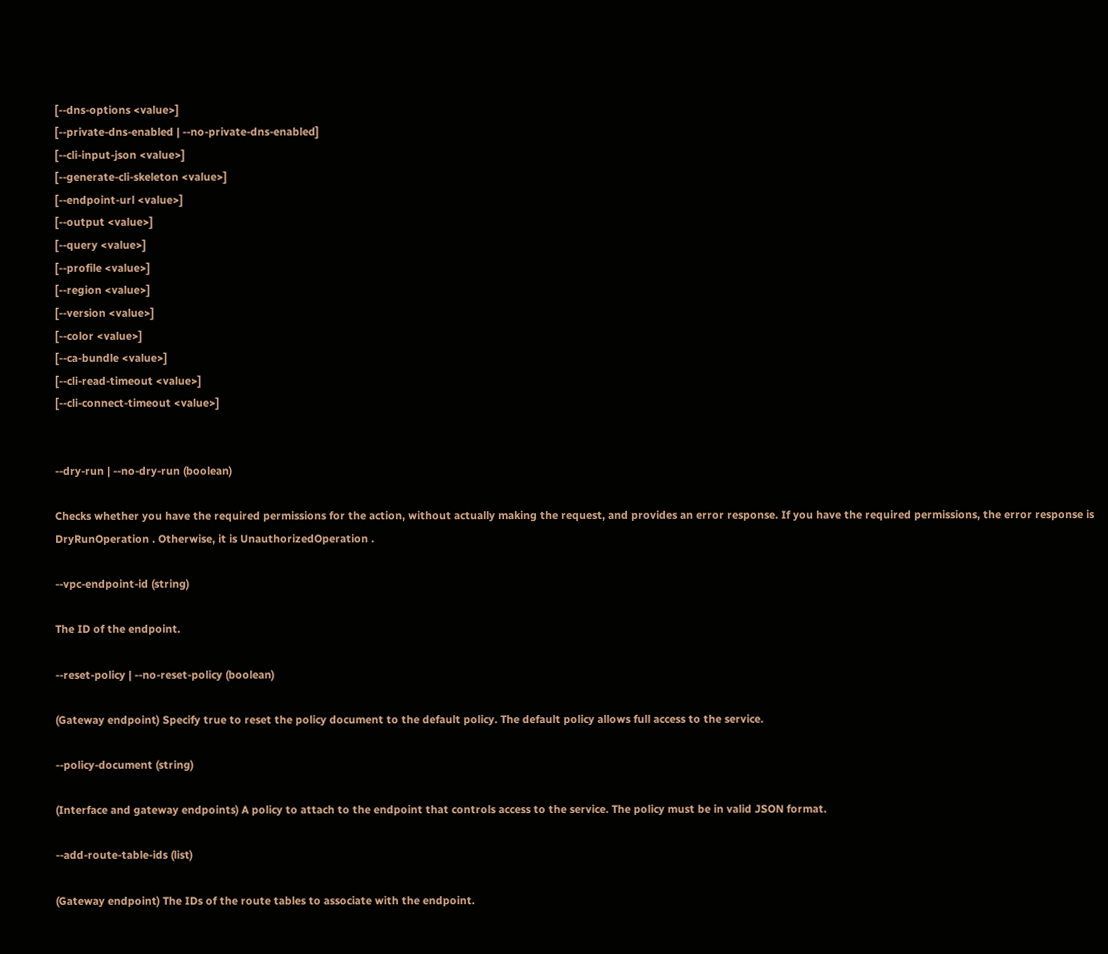[--dns-options <value>]
[--private-dns-enabled | --no-private-dns-enabled]
[--cli-input-json <value>]
[--generate-cli-skeleton <value>]
[--endpoint-url <value>]
[--output <value>]
[--query <value>]
[--profile <value>]
[--region <value>]
[--version <value>]
[--color <value>]
[--ca-bundle <value>]
[--cli-read-timeout <value>]
[--cli-connect-timeout <value>]


--dry-run | --no-dry-run (boolean)

Checks whether you have the required permissions for the action, without actually making the request, and provides an error response. If you have the required permissions, the error response is DryRunOperation . Otherwise, it is UnauthorizedOperation .

--vpc-endpoint-id (string)

The ID of the endpoint.

--reset-policy | --no-reset-policy (boolean)

(Gateway endpoint) Specify true to reset the policy document to the default policy. The default policy allows full access to the service.

--policy-document (string)

(Interface and gateway endpoints) A policy to attach to the endpoint that controls access to the service. The policy must be in valid JSON format.

--add-route-table-ids (list)

(Gateway endpoint) The IDs of the route tables to associate with the endpoint.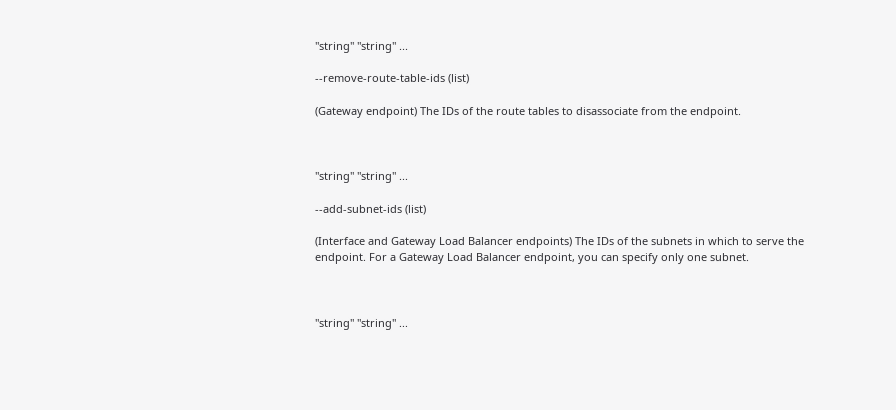"string" "string" ...

--remove-route-table-ids (list)

(Gateway endpoint) The IDs of the route tables to disassociate from the endpoint.



"string" "string" ...

--add-subnet-ids (list)

(Interface and Gateway Load Balancer endpoints) The IDs of the subnets in which to serve the endpoint. For a Gateway Load Balancer endpoint, you can specify only one subnet.



"string" "string" ...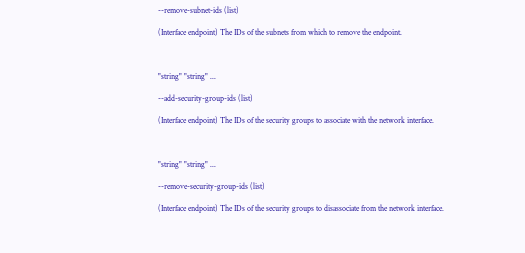--remove-subnet-ids (list)

(Interface endpoint) The IDs of the subnets from which to remove the endpoint.



"string" "string" ...

--add-security-group-ids (list)

(Interface endpoint) The IDs of the security groups to associate with the network interface.



"string" "string" ...

--remove-security-group-ids (list)

(Interface endpoint) The IDs of the security groups to disassociate from the network interface.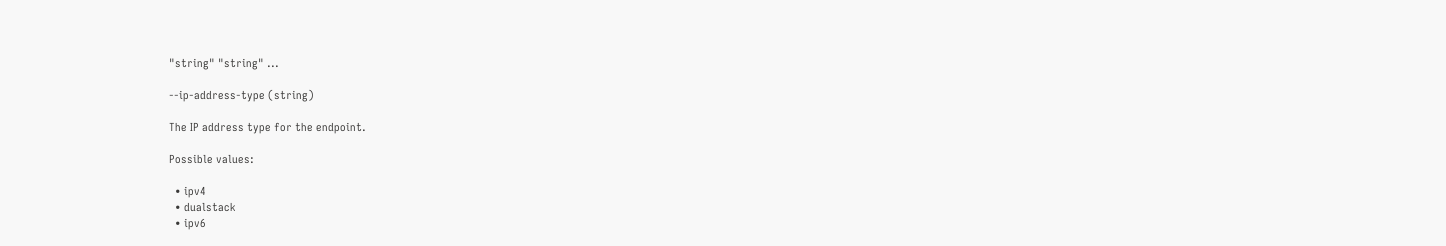"string" "string" ...

--ip-address-type (string)

The IP address type for the endpoint.

Possible values:

  • ipv4
  • dualstack
  • ipv6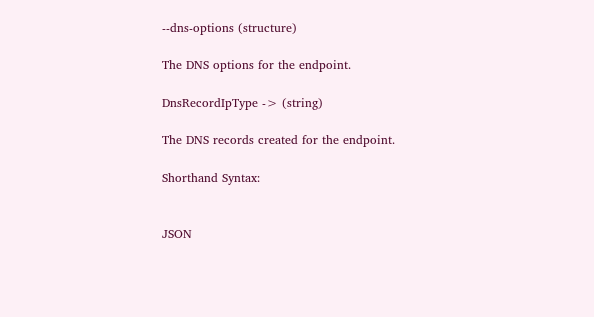--dns-options (structure)

The DNS options for the endpoint.

DnsRecordIpType -> (string)

The DNS records created for the endpoint.

Shorthand Syntax:


JSON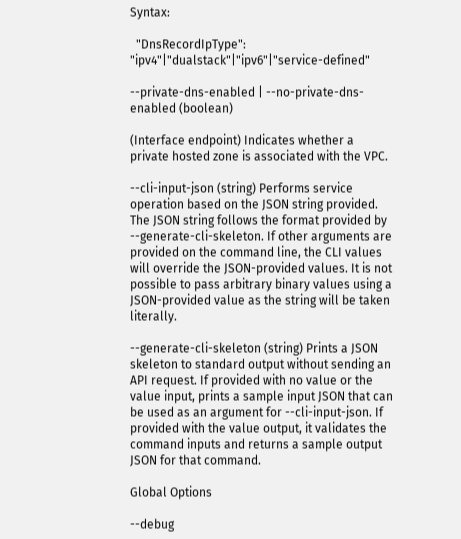Syntax:

  "DnsRecordIpType": "ipv4"|"dualstack"|"ipv6"|"service-defined"

--private-dns-enabled | --no-private-dns-enabled (boolean)

(Interface endpoint) Indicates whether a private hosted zone is associated with the VPC.

--cli-input-json (string) Performs service operation based on the JSON string provided. The JSON string follows the format provided by --generate-cli-skeleton. If other arguments are provided on the command line, the CLI values will override the JSON-provided values. It is not possible to pass arbitrary binary values using a JSON-provided value as the string will be taken literally.

--generate-cli-skeleton (string) Prints a JSON skeleton to standard output without sending an API request. If provided with no value or the value input, prints a sample input JSON that can be used as an argument for --cli-input-json. If provided with the value output, it validates the command inputs and returns a sample output JSON for that command.

Global Options

--debug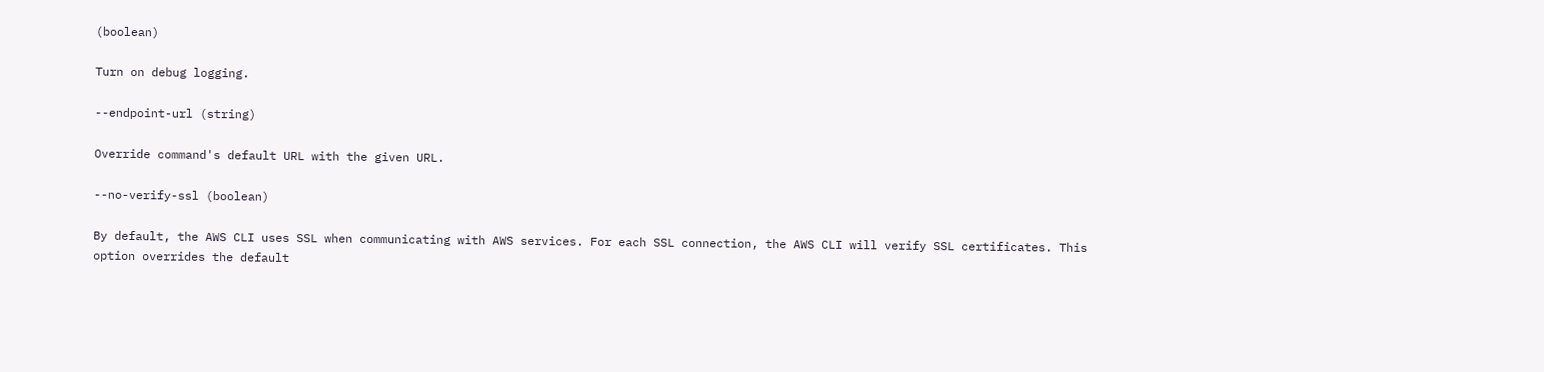(boolean)

Turn on debug logging.

--endpoint-url (string)

Override command's default URL with the given URL.

--no-verify-ssl (boolean)

By default, the AWS CLI uses SSL when communicating with AWS services. For each SSL connection, the AWS CLI will verify SSL certificates. This option overrides the default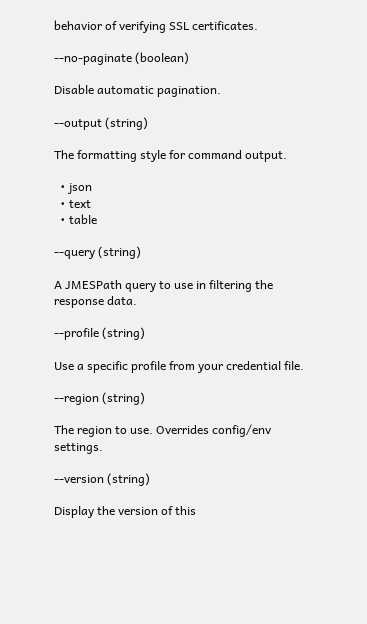behavior of verifying SSL certificates.

--no-paginate (boolean)

Disable automatic pagination.

--output (string)

The formatting style for command output.

  • json
  • text
  • table

--query (string)

A JMESPath query to use in filtering the response data.

--profile (string)

Use a specific profile from your credential file.

--region (string)

The region to use. Overrides config/env settings.

--version (string)

Display the version of this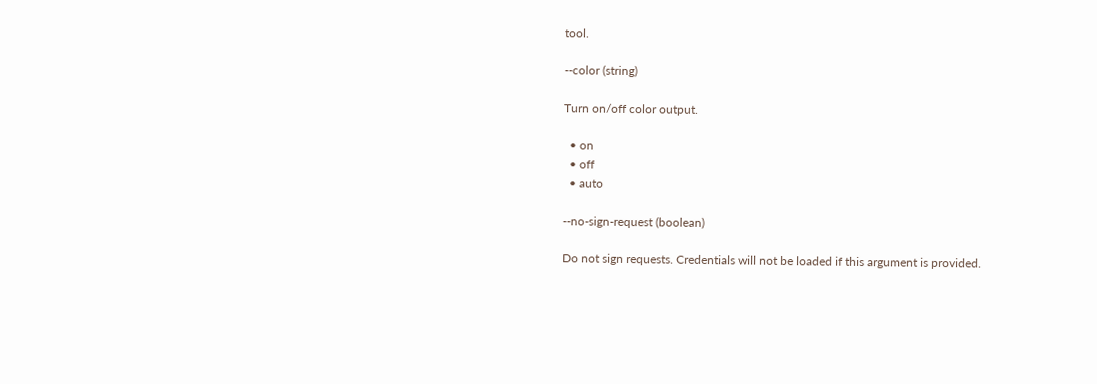tool.

--color (string)

Turn on/off color output.

  • on
  • off
  • auto

--no-sign-request (boolean)

Do not sign requests. Credentials will not be loaded if this argument is provided.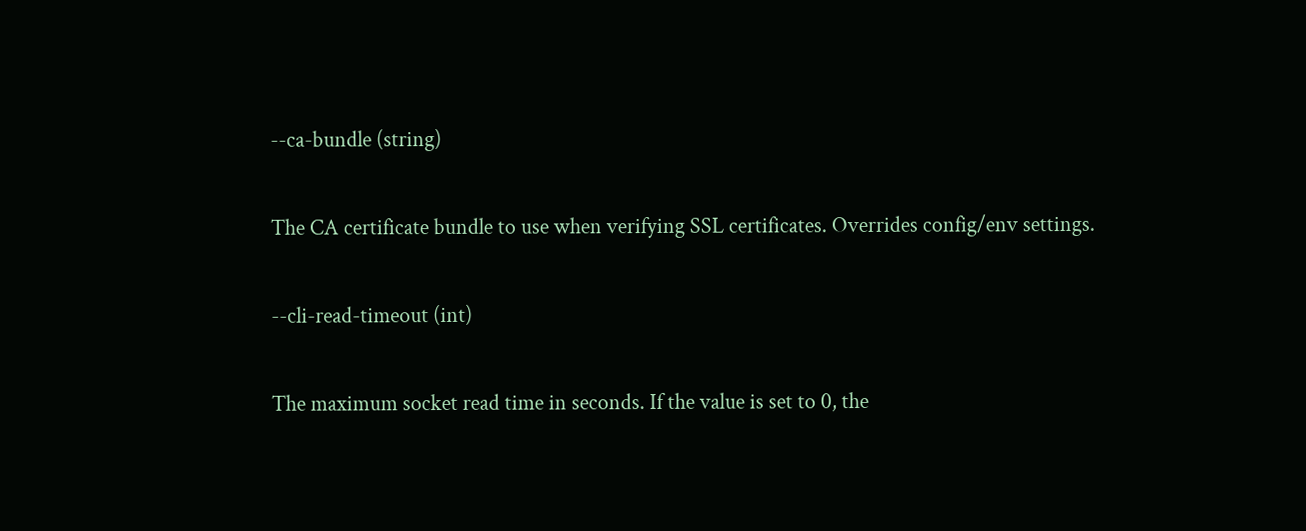--ca-bundle (string)

The CA certificate bundle to use when verifying SSL certificates. Overrides config/env settings.

--cli-read-timeout (int)

The maximum socket read time in seconds. If the value is set to 0, the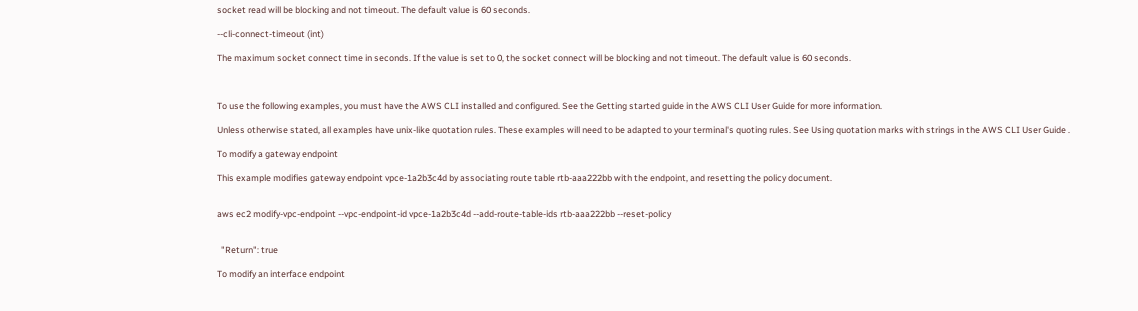socket read will be blocking and not timeout. The default value is 60 seconds.

--cli-connect-timeout (int)

The maximum socket connect time in seconds. If the value is set to 0, the socket connect will be blocking and not timeout. The default value is 60 seconds.



To use the following examples, you must have the AWS CLI installed and configured. See the Getting started guide in the AWS CLI User Guide for more information.

Unless otherwise stated, all examples have unix-like quotation rules. These examples will need to be adapted to your terminal's quoting rules. See Using quotation marks with strings in the AWS CLI User Guide .

To modify a gateway endpoint

This example modifies gateway endpoint vpce-1a2b3c4d by associating route table rtb-aaa222bb with the endpoint, and resetting the policy document.


aws ec2 modify-vpc-endpoint --vpc-endpoint-id vpce-1a2b3c4d --add-route-table-ids rtb-aaa222bb --reset-policy


  "Return": true

To modify an interface endpoint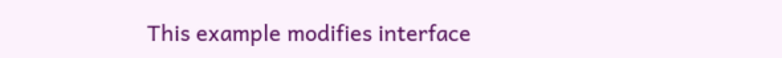This example modifies interface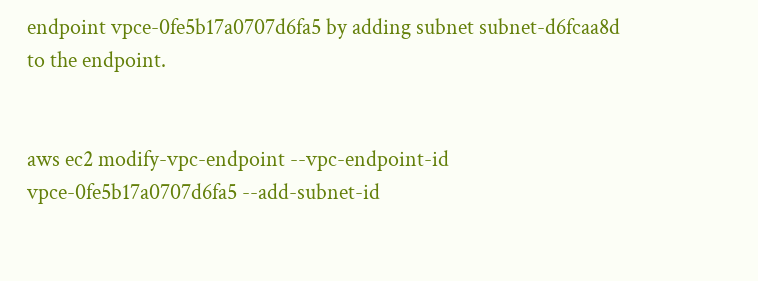endpoint vpce-0fe5b17a0707d6fa5 by adding subnet subnet-d6fcaa8d to the endpoint.


aws ec2 modify-vpc-endpoint --vpc-endpoint-id vpce-0fe5b17a0707d6fa5 --add-subnet-id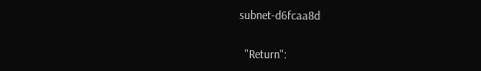subnet-d6fcaa8d


  "Return":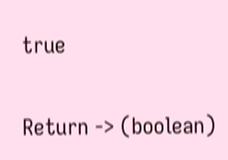true


Return -> (boolean)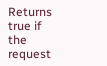Returns true if the request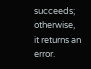succeeds; otherwise, it returns an error.